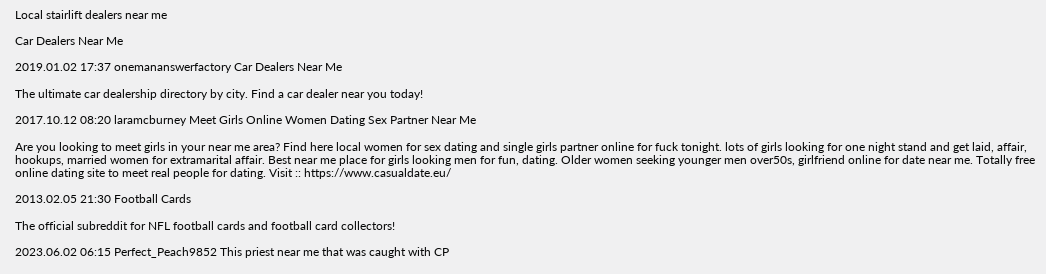Local stairlift dealers near me

Car Dealers Near Me

2019.01.02 17:37 onemananswerfactory Car Dealers Near Me

The ultimate car dealership directory by city. Find a car dealer near you today!

2017.10.12 08:20 laramcburney Meet Girls Online Women Dating Sex Partner Near Me

Are you looking to meet girls in your near me area? Find here local women for sex dating and single girls partner online for fuck tonight. lots of girls looking for one night stand and get laid, affair, hookups, married women for extramarital affair. Best near me place for girls looking men for fun, dating. Older women seeking younger men over50s, girlfriend online for date near me. Totally free online dating site to meet real people for dating. Visit :: https://www.casualdate.eu/

2013.02.05 21:30 Football Cards

The official subreddit for NFL football cards and football card collectors!

2023.06.02 06:15 Perfect_Peach9852 This priest near me that was caught with CP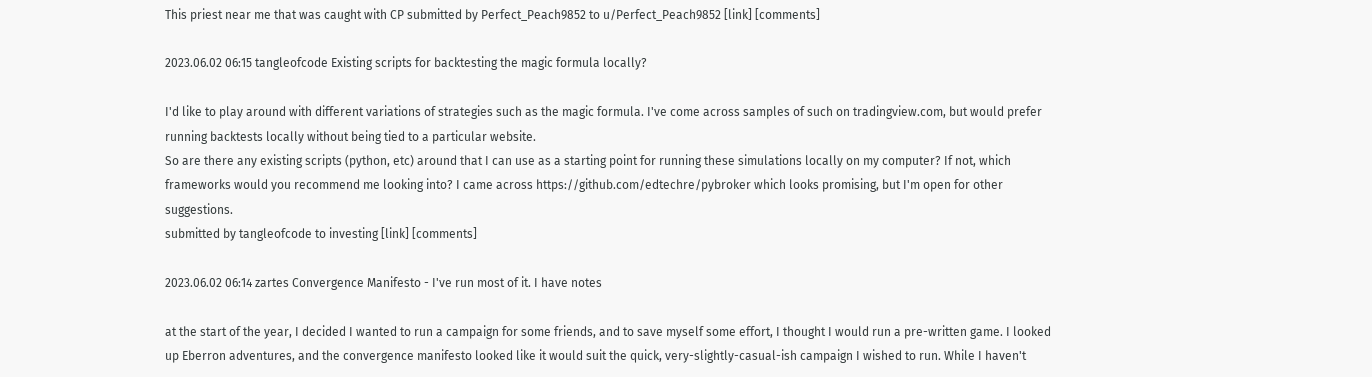This priest near me that was caught with CP submitted by Perfect_Peach9852 to u/Perfect_Peach9852 [link] [comments]

2023.06.02 06:15 tangleofcode Existing scripts for backtesting the magic formula locally?

I'd like to play around with different variations of strategies such as the magic formula. I've come across samples of such on tradingview.com, but would prefer running backtests locally without being tied to a particular website.
So are there any existing scripts (python, etc) around that I can use as a starting point for running these simulations locally on my computer? If not, which frameworks would you recommend me looking into? I came across https://github.com/edtechre/pybroker which looks promising, but I'm open for other suggestions.
submitted by tangleofcode to investing [link] [comments]

2023.06.02 06:14 zartes Convergence Manifesto - I've run most of it. I have notes

at the start of the year, I decided I wanted to run a campaign for some friends, and to save myself some effort, I thought I would run a pre-written game. I looked up Eberron adventures, and the convergence manifesto looked like it would suit the quick, very-slightly-casual-ish campaign I wished to run. While I haven't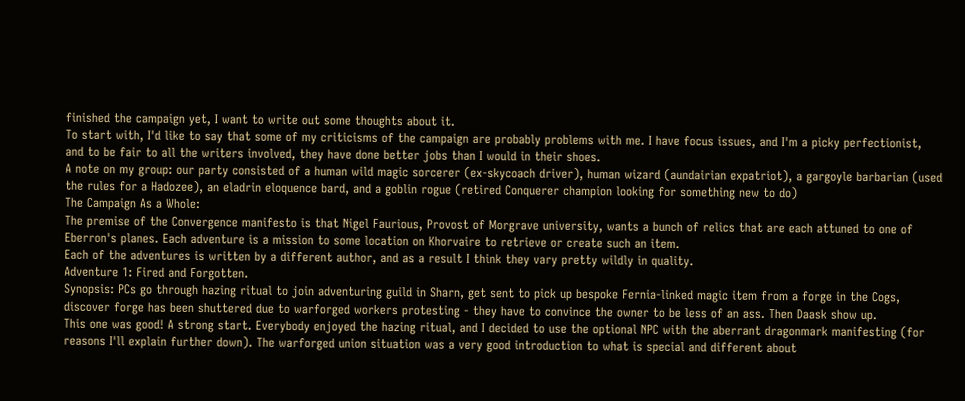finished the campaign yet, I want to write out some thoughts about it.
To start with, I'd like to say that some of my criticisms of the campaign are probably problems with me. I have focus issues, and I'm a picky perfectionist, and to be fair to all the writers involved, they have done better jobs than I would in their shoes.
A note on my group: our party consisted of a human wild magic sorcerer (ex-skycoach driver), human wizard (aundairian expatriot), a gargoyle barbarian (used the rules for a Hadozee), an eladrin eloquence bard, and a goblin rogue (retired Conquerer champion looking for something new to do)
The Campaign As a Whole:
The premise of the Convergence manifesto is that Nigel Faurious, Provost of Morgrave university, wants a bunch of relics that are each attuned to one of Eberron's planes. Each adventure is a mission to some location on Khorvaire to retrieve or create such an item.
Each of the adventures is written by a different author, and as a result I think they vary pretty wildly in quality.
Adventure 1: Fired and Forgotten.
Synopsis: PCs go through hazing ritual to join adventuring guild in Sharn, get sent to pick up bespoke Fernia-linked magic item from a forge in the Cogs, discover forge has been shuttered due to warforged workers protesting - they have to convince the owner to be less of an ass. Then Daask show up.
This one was good! A strong start. Everybody enjoyed the hazing ritual, and I decided to use the optional NPC with the aberrant dragonmark manifesting (for reasons I'll explain further down). The warforged union situation was a very good introduction to what is special and different about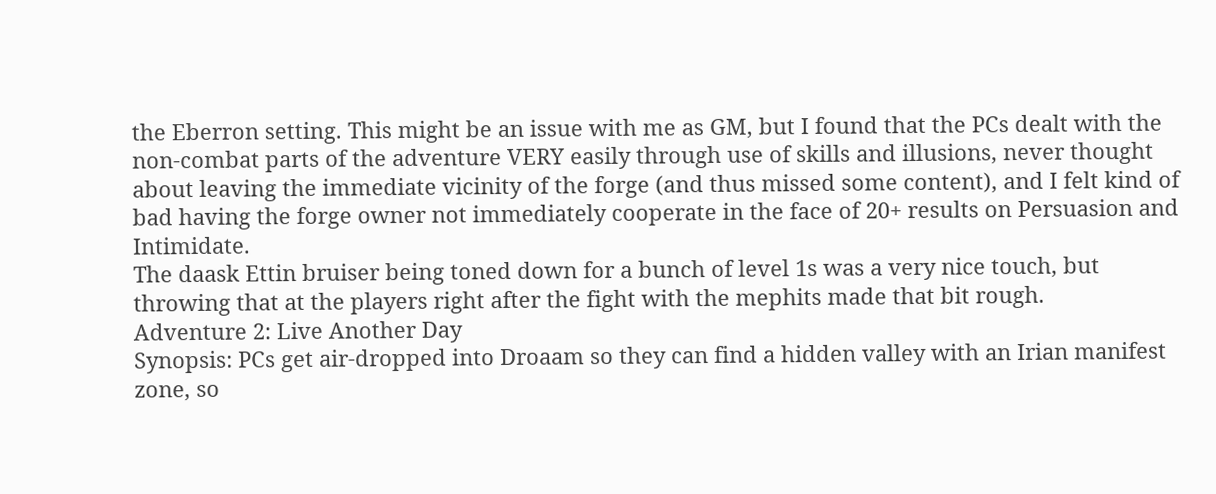the Eberron setting. This might be an issue with me as GM, but I found that the PCs dealt with the non-combat parts of the adventure VERY easily through use of skills and illusions, never thought about leaving the immediate vicinity of the forge (and thus missed some content), and I felt kind of bad having the forge owner not immediately cooperate in the face of 20+ results on Persuasion and Intimidate.
The daask Ettin bruiser being toned down for a bunch of level 1s was a very nice touch, but throwing that at the players right after the fight with the mephits made that bit rough.
Adventure 2: Live Another Day
Synopsis: PCs get air-dropped into Droaam so they can find a hidden valley with an Irian manifest zone, so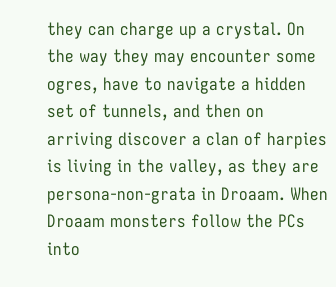they can charge up a crystal. On the way they may encounter some ogres, have to navigate a hidden set of tunnels, and then on arriving discover a clan of harpies is living in the valley, as they are persona-non-grata in Droaam. When Droaam monsters follow the PCs into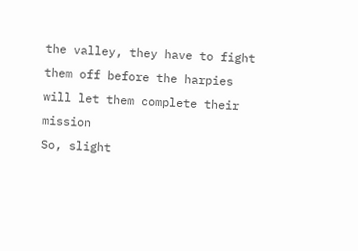the valley, they have to fight them off before the harpies will let them complete their mission
So, slight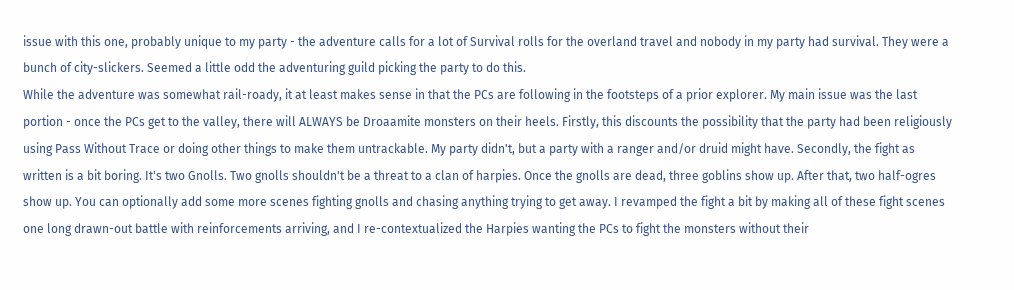issue with this one, probably unique to my party - the adventure calls for a lot of Survival rolls for the overland travel and nobody in my party had survival. They were a bunch of city-slickers. Seemed a little odd the adventuring guild picking the party to do this.
While the adventure was somewhat rail-roady, it at least makes sense in that the PCs are following in the footsteps of a prior explorer. My main issue was the last portion - once the PCs get to the valley, there will ALWAYS be Droaamite monsters on their heels. Firstly, this discounts the possibility that the party had been religiously using Pass Without Trace or doing other things to make them untrackable. My party didn't, but a party with a ranger and/or druid might have. Secondly, the fight as written is a bit boring. It's two Gnolls. Two gnolls shouldn't be a threat to a clan of harpies. Once the gnolls are dead, three goblins show up. After that, two half-ogres show up. You can optionally add some more scenes fighting gnolls and chasing anything trying to get away. I revamped the fight a bit by making all of these fight scenes one long drawn-out battle with reinforcements arriving, and I re-contextualized the Harpies wanting the PCs to fight the monsters without their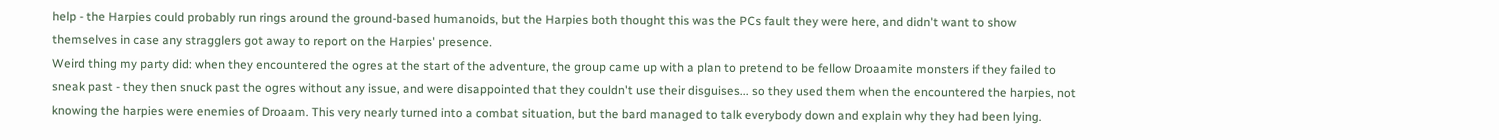help - the Harpies could probably run rings around the ground-based humanoids, but the Harpies both thought this was the PCs fault they were here, and didn't want to show themselves in case any stragglers got away to report on the Harpies' presence.
Weird thing my party did: when they encountered the ogres at the start of the adventure, the group came up with a plan to pretend to be fellow Droaamite monsters if they failed to sneak past - they then snuck past the ogres without any issue, and were disappointed that they couldn't use their disguises... so they used them when the encountered the harpies, not knowing the harpies were enemies of Droaam. This very nearly turned into a combat situation, but the bard managed to talk everybody down and explain why they had been lying.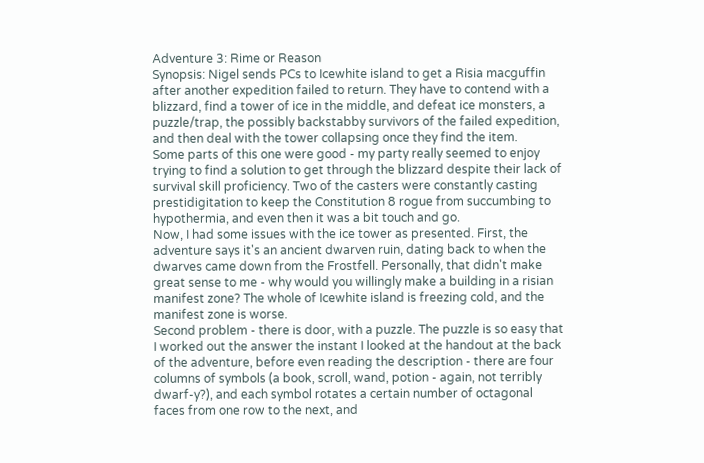Adventure 3: Rime or Reason
Synopsis: Nigel sends PCs to Icewhite island to get a Risia macguffin after another expedition failed to return. They have to contend with a blizzard, find a tower of ice in the middle, and defeat ice monsters, a puzzle/trap, the possibly backstabby survivors of the failed expedition, and then deal with the tower collapsing once they find the item.
Some parts of this one were good - my party really seemed to enjoy trying to find a solution to get through the blizzard despite their lack of survival skill proficiency. Two of the casters were constantly casting prestidigitation to keep the Constitution 8 rogue from succumbing to hypothermia, and even then it was a bit touch and go.
Now, I had some issues with the ice tower as presented. First, the adventure says it's an ancient dwarven ruin, dating back to when the dwarves came down from the Frostfell. Personally, that didn't make great sense to me - why would you willingly make a building in a risian manifest zone? The whole of Icewhite island is freezing cold, and the manifest zone is worse.
Second problem - there is door, with a puzzle. The puzzle is so easy that I worked out the answer the instant I looked at the handout at the back of the adventure, before even reading the description - there are four columns of symbols (a book, scroll, wand, potion - again, not terribly dwarf-y?), and each symbol rotates a certain number of octagonal faces from one row to the next, and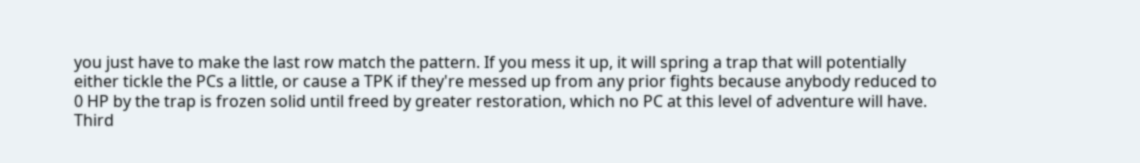you just have to make the last row match the pattern. If you mess it up, it will spring a trap that will potentially either tickle the PCs a little, or cause a TPK if they're messed up from any prior fights because anybody reduced to 0 HP by the trap is frozen solid until freed by greater restoration, which no PC at this level of adventure will have.
Third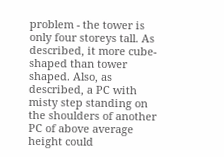problem - the tower is only four storeys tall. As described, it more cube-shaped than tower shaped. Also, as described, a PC with misty step standing on the shoulders of another PC of above average height could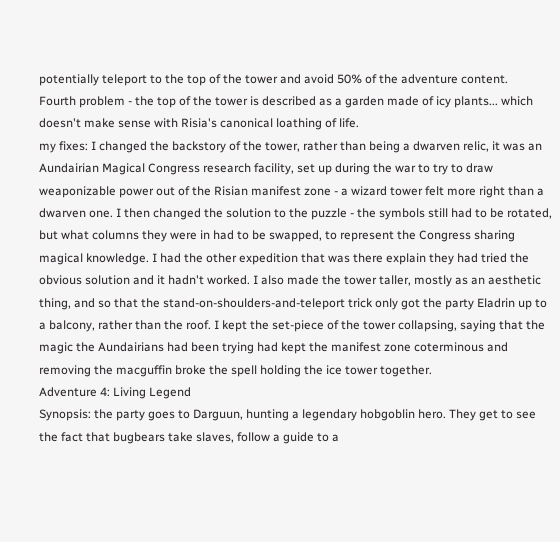potentially teleport to the top of the tower and avoid 50% of the adventure content.
Fourth problem - the top of the tower is described as a garden made of icy plants... which doesn't make sense with Risia's canonical loathing of life.
my fixes: I changed the backstory of the tower, rather than being a dwarven relic, it was an Aundairian Magical Congress research facility, set up during the war to try to draw weaponizable power out of the Risian manifest zone - a wizard tower felt more right than a dwarven one. I then changed the solution to the puzzle - the symbols still had to be rotated, but what columns they were in had to be swapped, to represent the Congress sharing magical knowledge. I had the other expedition that was there explain they had tried the obvious solution and it hadn't worked. I also made the tower taller, mostly as an aesthetic thing, and so that the stand-on-shoulders-and-teleport trick only got the party Eladrin up to a balcony, rather than the roof. I kept the set-piece of the tower collapsing, saying that the magic the Aundairians had been trying had kept the manifest zone coterminous and removing the macguffin broke the spell holding the ice tower together.
Adventure 4: Living Legend
Synopsis: the party goes to Darguun, hunting a legendary hobgoblin hero. They get to see the fact that bugbears take slaves, follow a guide to a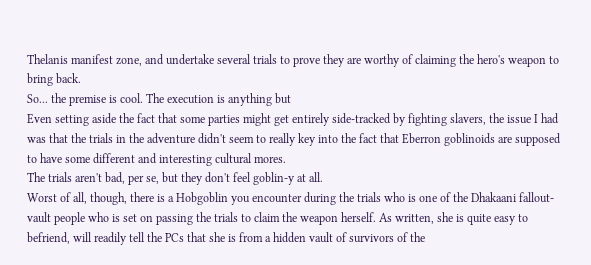Thelanis manifest zone, and undertake several trials to prove they are worthy of claiming the hero's weapon to bring back.
So... the premise is cool. The execution is anything but
Even setting aside the fact that some parties might get entirely side-tracked by fighting slavers, the issue I had was that the trials in the adventure didn't seem to really key into the fact that Eberron goblinoids are supposed to have some different and interesting cultural mores.
The trials aren't bad, per se, but they don't feel goblin-y at all.
Worst of all, though, there is a Hobgoblin you encounter during the trials who is one of the Dhakaani fallout-vault people who is set on passing the trials to claim the weapon herself. As written, she is quite easy to befriend, will readily tell the PCs that she is from a hidden vault of survivors of the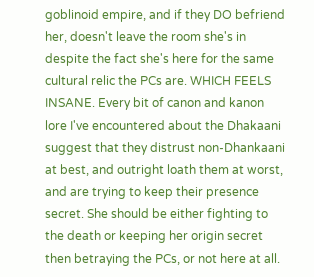goblinoid empire, and if they DO befriend her, doesn't leave the room she's in despite the fact she's here for the same cultural relic the PCs are. WHICH FEELS INSANE. Every bit of canon and kanon lore I've encountered about the Dhakaani suggest that they distrust non-Dhankaani at best, and outright loath them at worst, and are trying to keep their presence secret. She should be either fighting to the death or keeping her origin secret then betraying the PCs, or not here at all.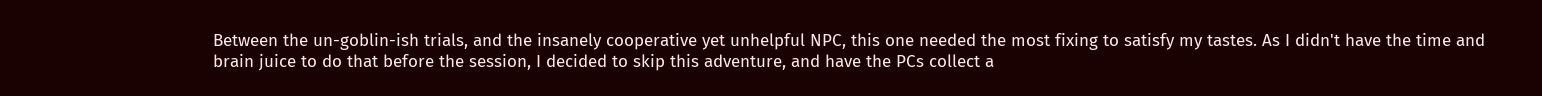Between the un-goblin-ish trials, and the insanely cooperative yet unhelpful NPC, this one needed the most fixing to satisfy my tastes. As I didn't have the time and brain juice to do that before the session, I decided to skip this adventure, and have the PCs collect a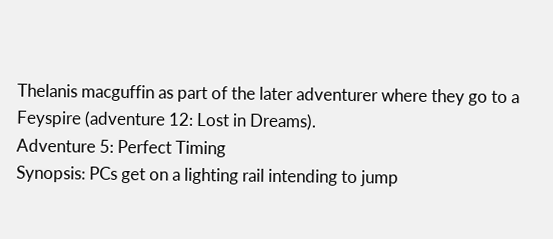Thelanis macguffin as part of the later adventurer where they go to a Feyspire (adventure 12: Lost in Dreams).
Adventure 5: Perfect Timing
Synopsis: PCs get on a lighting rail intending to jump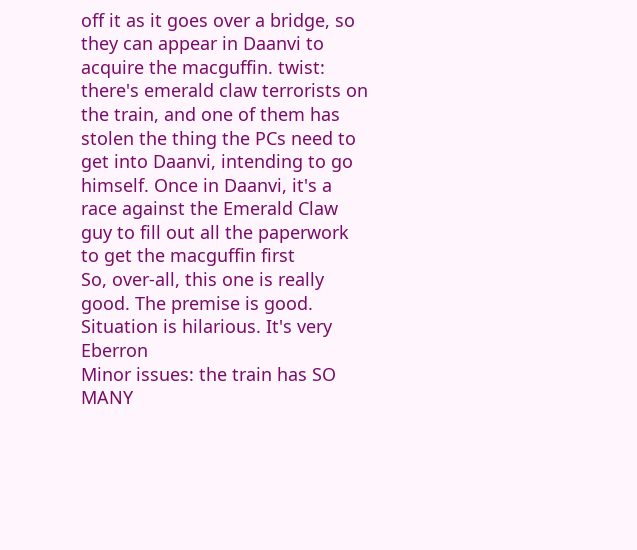off it as it goes over a bridge, so they can appear in Daanvi to acquire the macguffin. twist: there's emerald claw terrorists on the train, and one of them has stolen the thing the PCs need to get into Daanvi, intending to go himself. Once in Daanvi, it's a race against the Emerald Claw guy to fill out all the paperwork to get the macguffin first
So, over-all, this one is really good. The premise is good. Situation is hilarious. It's very Eberron
Minor issues: the train has SO MANY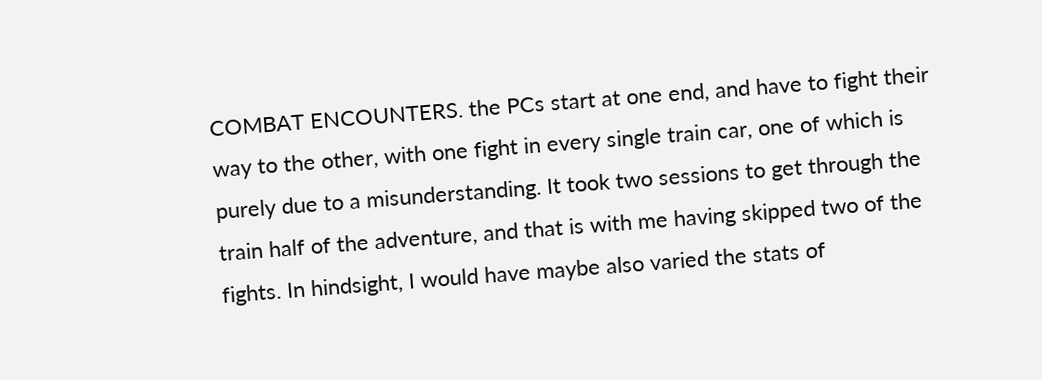COMBAT ENCOUNTERS. the PCs start at one end, and have to fight their way to the other, with one fight in every single train car, one of which is purely due to a misunderstanding. It took two sessions to get through the train half of the adventure, and that is with me having skipped two of the fights. In hindsight, I would have maybe also varied the stats of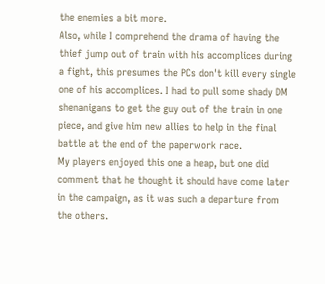the enemies a bit more.
Also, while I comprehend the drama of having the thief jump out of train with his accomplices during a fight, this presumes the PCs don't kill every single one of his accomplices. I had to pull some shady DM shenanigans to get the guy out of the train in one piece, and give him new allies to help in the final battle at the end of the paperwork race.
My players enjoyed this one a heap, but one did comment that he thought it should have come later in the campaign, as it was such a departure from the others.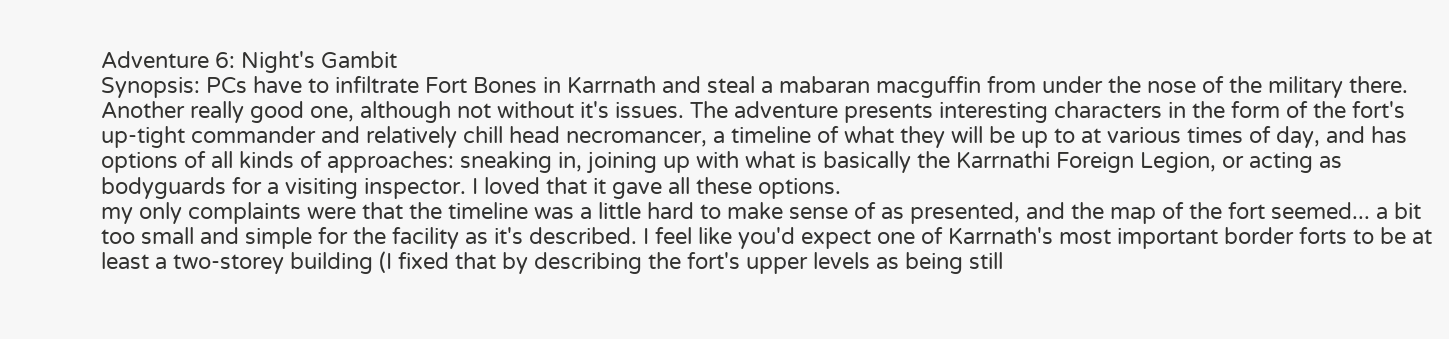Adventure 6: Night's Gambit
Synopsis: PCs have to infiltrate Fort Bones in Karrnath and steal a mabaran macguffin from under the nose of the military there.
Another really good one, although not without it's issues. The adventure presents interesting characters in the form of the fort's up-tight commander and relatively chill head necromancer, a timeline of what they will be up to at various times of day, and has options of all kinds of approaches: sneaking in, joining up with what is basically the Karrnathi Foreign Legion, or acting as bodyguards for a visiting inspector. I loved that it gave all these options.
my only complaints were that the timeline was a little hard to make sense of as presented, and the map of the fort seemed... a bit too small and simple for the facility as it's described. I feel like you'd expect one of Karrnath's most important border forts to be at least a two-storey building (I fixed that by describing the fort's upper levels as being still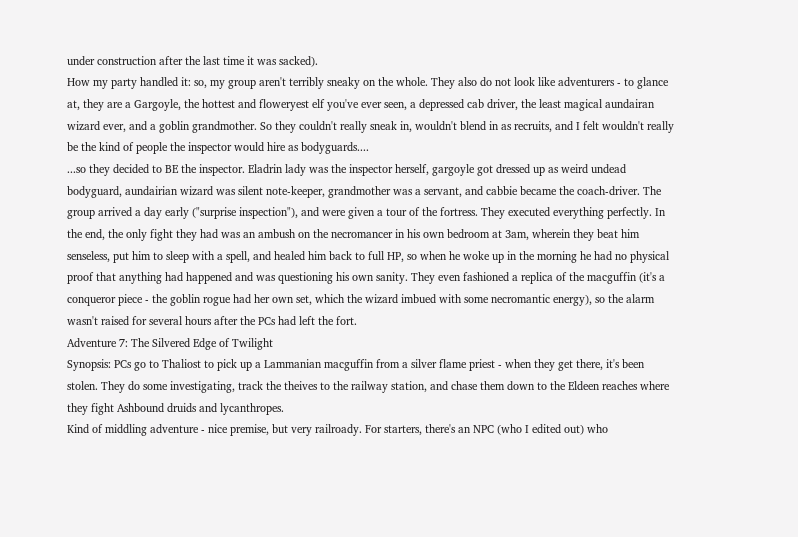under construction after the last time it was sacked).
How my party handled it: so, my group aren't terribly sneaky on the whole. They also do not look like adventurers - to glance at, they are a Gargoyle, the hottest and floweryest elf you've ever seen, a depressed cab driver, the least magical aundairan wizard ever, and a goblin grandmother. So they couldn't really sneak in, wouldn't blend in as recruits, and I felt wouldn't really be the kind of people the inspector would hire as bodyguards....
...so they decided to BE the inspector. Eladrin lady was the inspector herself, gargoyle got dressed up as weird undead bodyguard, aundairian wizard was silent note-keeper, grandmother was a servant, and cabbie became the coach-driver. The group arrived a day early ("surprise inspection"), and were given a tour of the fortress. They executed everything perfectly. In the end, the only fight they had was an ambush on the necromancer in his own bedroom at 3am, wherein they beat him senseless, put him to sleep with a spell, and healed him back to full HP, so when he woke up in the morning he had no physical proof that anything had happened and was questioning his own sanity. They even fashioned a replica of the macguffin (it's a conqueror piece - the goblin rogue had her own set, which the wizard imbued with some necromantic energy), so the alarm wasn't raised for several hours after the PCs had left the fort.
Adventure 7: The Silvered Edge of Twilight
Synopsis: PCs go to Thaliost to pick up a Lammanian macguffin from a silver flame priest - when they get there, it's been stolen. They do some investigating, track the theives to the railway station, and chase them down to the Eldeen reaches where they fight Ashbound druids and lycanthropes.
Kind of middling adventure - nice premise, but very railroady. For starters, there's an NPC (who I edited out) who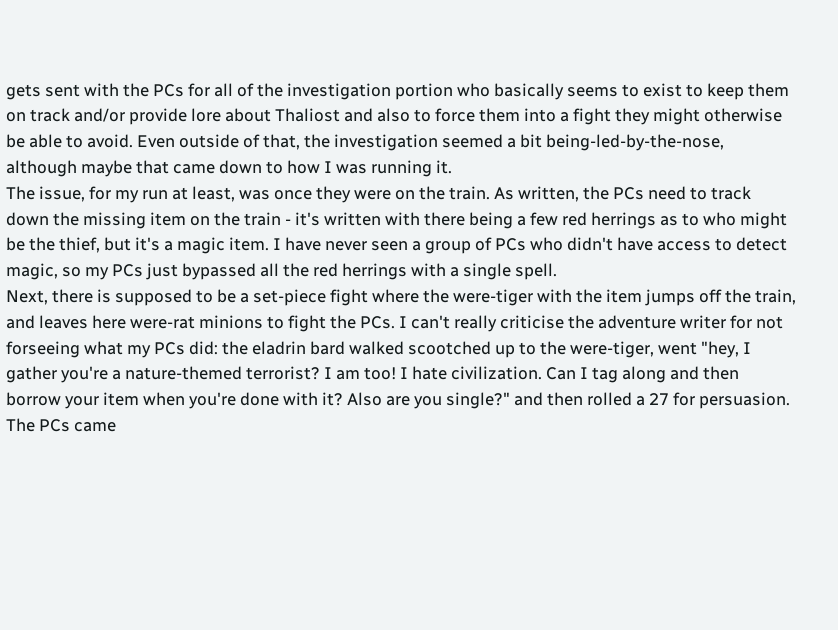gets sent with the PCs for all of the investigation portion who basically seems to exist to keep them on track and/or provide lore about Thaliost and also to force them into a fight they might otherwise be able to avoid. Even outside of that, the investigation seemed a bit being-led-by-the-nose, although maybe that came down to how I was running it.
The issue, for my run at least, was once they were on the train. As written, the PCs need to track down the missing item on the train - it's written with there being a few red herrings as to who might be the thief, but it's a magic item. I have never seen a group of PCs who didn't have access to detect magic, so my PCs just bypassed all the red herrings with a single spell.
Next, there is supposed to be a set-piece fight where the were-tiger with the item jumps off the train, and leaves here were-rat minions to fight the PCs. I can't really criticise the adventure writer for not forseeing what my PCs did: the eladrin bard walked scootched up to the were-tiger, went "hey, I gather you're a nature-themed terrorist? I am too! I hate civilization. Can I tag along and then borrow your item when you're done with it? Also are you single?" and then rolled a 27 for persuasion.
The PCs came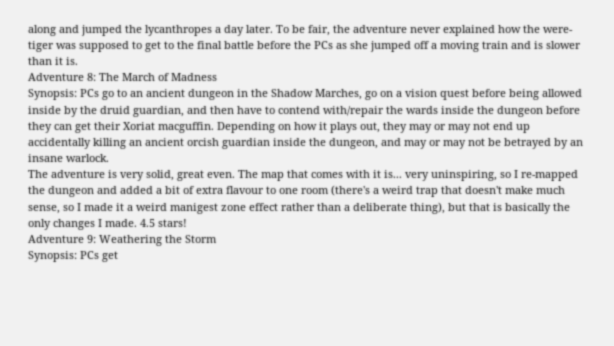along and jumped the lycanthropes a day later. To be fair, the adventure never explained how the were-tiger was supposed to get to the final battle before the PCs as she jumped off a moving train and is slower than it is.
Adventure 8: The March of Madness
Synopsis: PCs go to an ancient dungeon in the Shadow Marches, go on a vision quest before being allowed inside by the druid guardian, and then have to contend with/repair the wards inside the dungeon before they can get their Xoriat macguffin. Depending on how it plays out, they may or may not end up accidentally killing an ancient orcish guardian inside the dungeon, and may or may not be betrayed by an insane warlock.
The adventure is very solid, great even. The map that comes with it is... very uninspiring, so I re-mapped the dungeon and added a bit of extra flavour to one room (there's a weird trap that doesn't make much sense, so I made it a weird manigest zone effect rather than a deliberate thing), but that is basically the only changes I made. 4.5 stars!
Adventure 9: Weathering the Storm
Synopsis: PCs get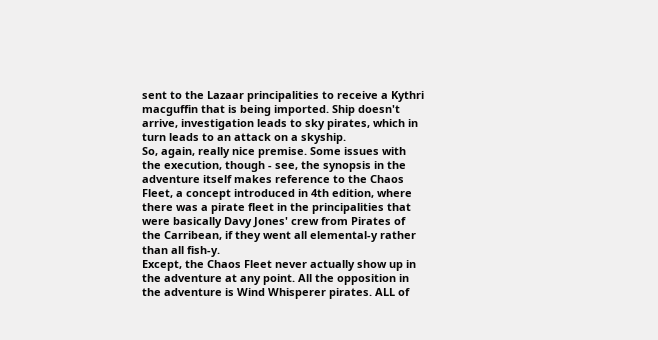sent to the Lazaar principalities to receive a Kythri macguffin that is being imported. Ship doesn't arrive, investigation leads to sky pirates, which in turn leads to an attack on a skyship.
So, again, really nice premise. Some issues with the execution, though - see, the synopsis in the adventure itself makes reference to the Chaos Fleet, a concept introduced in 4th edition, where there was a pirate fleet in the principalities that were basically Davy Jones' crew from Pirates of the Carribean, if they went all elemental-y rather than all fish-y.
Except, the Chaos Fleet never actually show up in the adventure at any point. All the opposition in the adventure is Wind Whisperer pirates. ALL of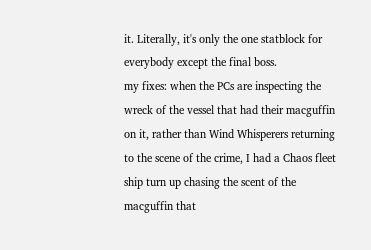it. Literally, it's only the one statblock for everybody except the final boss.
my fixes: when the PCs are inspecting the wreck of the vessel that had their macguffin on it, rather than Wind Whisperers returning to the scene of the crime, I had a Chaos fleet ship turn up chasing the scent of the macguffin that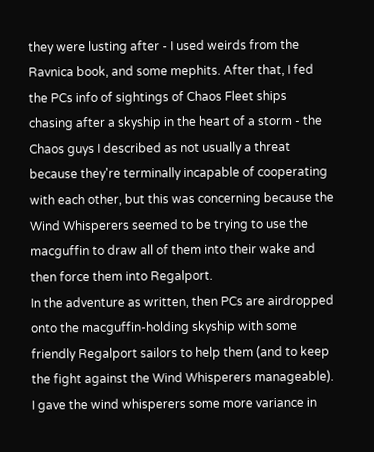they were lusting after - I used weirds from the Ravnica book, and some mephits. After that, I fed the PCs info of sightings of Chaos Fleet ships chasing after a skyship in the heart of a storm - the Chaos guys I described as not usually a threat because they're terminally incapable of cooperating with each other, but this was concerning because the Wind Whisperers seemed to be trying to use the macguffin to draw all of them into their wake and then force them into Regalport.
In the adventure as written, then PCs are airdropped onto the macguffin-holding skyship with some friendly Regalport sailors to help them (and to keep the fight against the Wind Whisperers manageable). I gave the wind whisperers some more variance in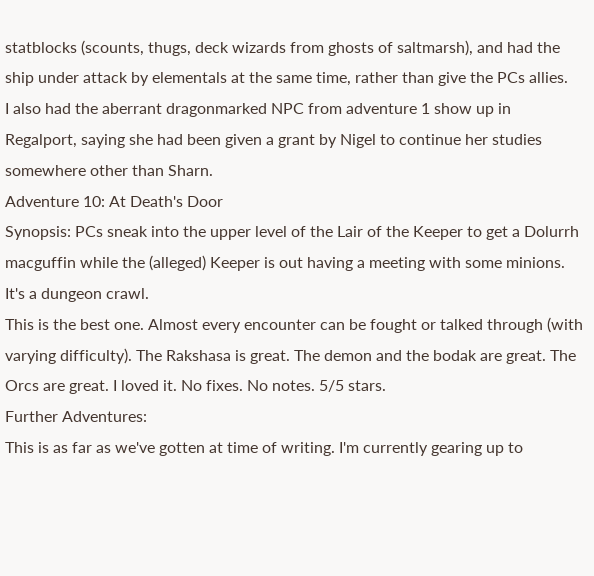statblocks (scounts, thugs, deck wizards from ghosts of saltmarsh), and had the ship under attack by elementals at the same time, rather than give the PCs allies.
I also had the aberrant dragonmarked NPC from adventure 1 show up in Regalport, saying she had been given a grant by Nigel to continue her studies somewhere other than Sharn.
Adventure 10: At Death's Door
Synopsis: PCs sneak into the upper level of the Lair of the Keeper to get a Dolurrh macguffin while the (alleged) Keeper is out having a meeting with some minions. It's a dungeon crawl.
This is the best one. Almost every encounter can be fought or talked through (with varying difficulty). The Rakshasa is great. The demon and the bodak are great. The Orcs are great. I loved it. No fixes. No notes. 5/5 stars.
Further Adventures:
This is as far as we've gotten at time of writing. I'm currently gearing up to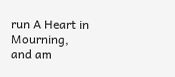run A Heart in Mourning, and am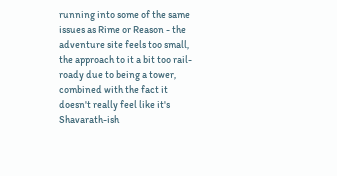running into some of the same issues as Rime or Reason - the adventure site feels too small, the approach to it a bit too rail-roady due to being a tower, combined with the fact it doesn't really feel like it's Shavarath-ish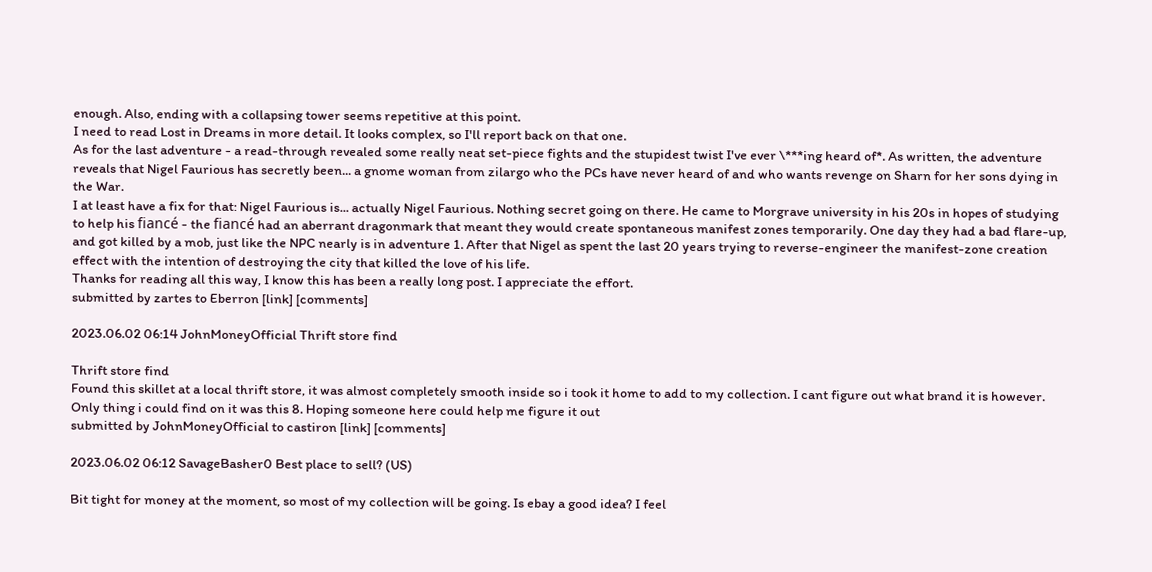enough. Also, ending with a collapsing tower seems repetitive at this point.
I need to read Lost in Dreams in more detail. It looks complex, so I'll report back on that one.
As for the last adventure - a read-through revealed some really neat set-piece fights and the stupidest twist I've ever \***ing heard of*. As written, the adventure reveals that Nigel Faurious has secretly been... a gnome woman from zilargo who the PCs have never heard of and who wants revenge on Sharn for her sons dying in the War.
I at least have a fix for that: Nigel Faurious is... actually Nigel Faurious. Nothing secret going on there. He came to Morgrave university in his 20s in hopes of studying to help his fiancé - the fiancé had an aberrant dragonmark that meant they would create spontaneous manifest zones temporarily. One day they had a bad flare-up, and got killed by a mob, just like the NPC nearly is in adventure 1. After that Nigel as spent the last 20 years trying to reverse-engineer the manifest-zone creation effect with the intention of destroying the city that killed the love of his life.
Thanks for reading all this way, I know this has been a really long post. I appreciate the effort.
submitted by zartes to Eberron [link] [comments]

2023.06.02 06:14 JohnMoneyOfficial Thrift store find

Thrift store find
Found this skillet at a local thrift store, it was almost completely smooth inside so i took it home to add to my collection. I cant figure out what brand it is however. Only thing i could find on it was this 8. Hoping someone here could help me figure it out
submitted by JohnMoneyOfficial to castiron [link] [comments]

2023.06.02 06:12 SavageBasher0 Best place to sell? (US)

Bit tight for money at the moment, so most of my collection will be going. Is ebay a good idea? I feel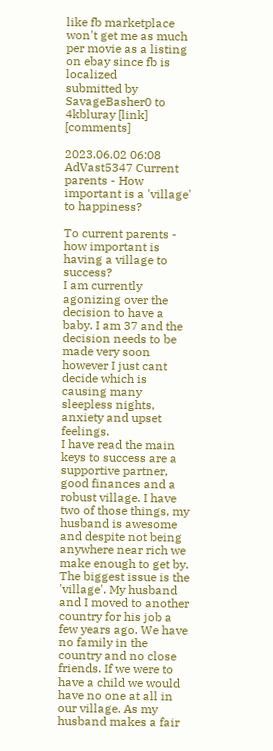like fb marketplace won't get me as much per movie as a listing on ebay since fb is localized
submitted by SavageBasher0 to 4kbluray [link] [comments]

2023.06.02 06:08 AdVast5347 Current parents - How important is a 'village' to happiness?

To current parents - how important is having a village to success?
I am currently agonizing over the decision to have a baby. I am 37 and the decision needs to be made very soon however I just cant decide which is causing many sleepless nights, anxiety and upset feelings.
I have read the main keys to success are a supportive partner, good finances and a robust village. I have two of those things, my husband is awesome and despite not being anywhere near rich we make enough to get by.
The biggest issue is the 'village'. My husband and I moved to another country for his job a few years ago. We have no family in the country and no close friends. If we were to have a child we would have no one at all in our village. As my husband makes a fair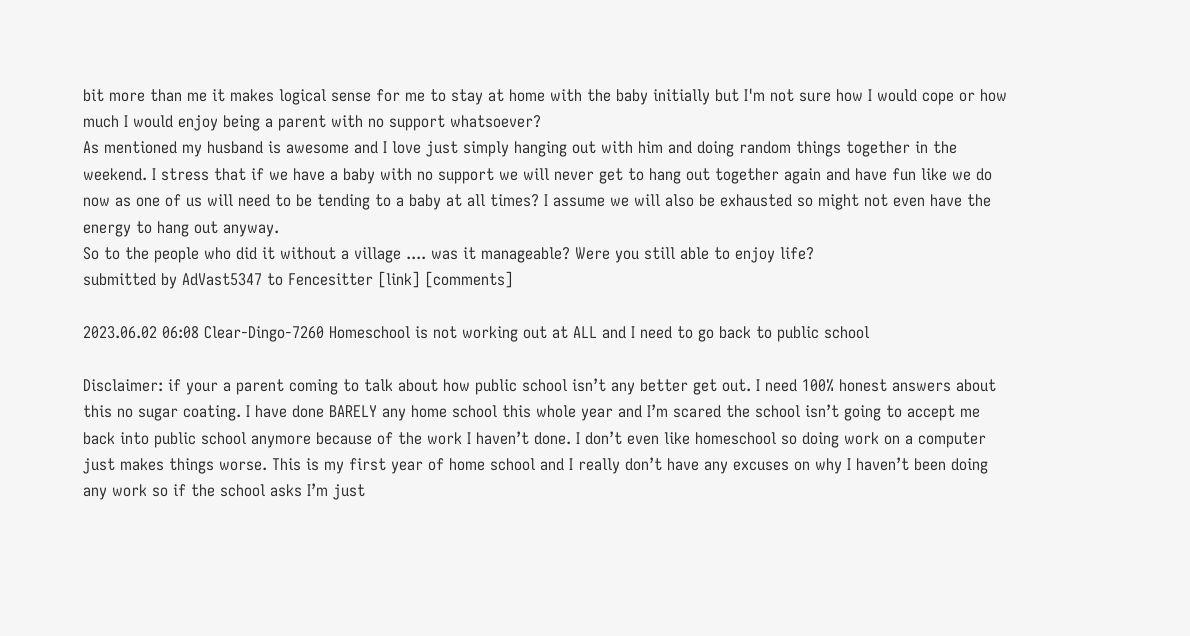bit more than me it makes logical sense for me to stay at home with the baby initially but I'm not sure how I would cope or how much I would enjoy being a parent with no support whatsoever?
As mentioned my husband is awesome and I love just simply hanging out with him and doing random things together in the weekend. I stress that if we have a baby with no support we will never get to hang out together again and have fun like we do now as one of us will need to be tending to a baby at all times? I assume we will also be exhausted so might not even have the energy to hang out anyway.
So to the people who did it without a village .... was it manageable? Were you still able to enjoy life?
submitted by AdVast5347 to Fencesitter [link] [comments]

2023.06.02 06:08 Clear-Dingo-7260 Homeschool is not working out at ALL and I need to go back to public school

Disclaimer: if your a parent coming to talk about how public school isn’t any better get out. I need 100% honest answers about this no sugar coating. I have done BARELY any home school this whole year and I’m scared the school isn’t going to accept me back into public school anymore because of the work I haven’t done. I don’t even like homeschool so doing work on a computer just makes things worse. This is my first year of home school and I really don’t have any excuses on why I haven’t been doing any work so if the school asks I’m just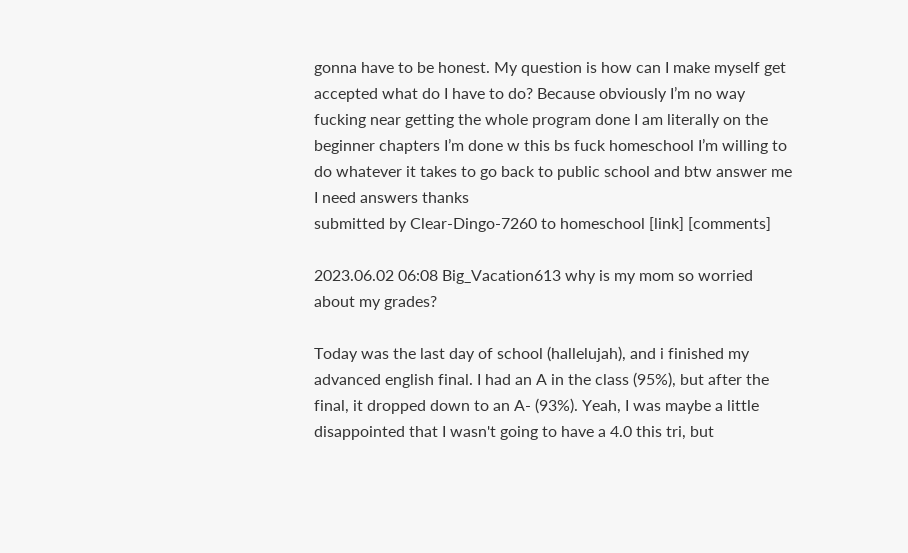gonna have to be honest. My question is how can I make myself get accepted what do I have to do? Because obviously I’m no way fucking near getting the whole program done I am literally on the beginner chapters I’m done w this bs fuck homeschool I’m willing to do whatever it takes to go back to public school and btw answer me I need answers thanks
submitted by Clear-Dingo-7260 to homeschool [link] [comments]

2023.06.02 06:08 Big_Vacation613 why is my mom so worried about my grades?

Today was the last day of school (hallelujah), and i finished my advanced english final. I had an A in the class (95%), but after the final, it dropped down to an A- (93%). Yeah, I was maybe a little disappointed that I wasn't going to have a 4.0 this tri, but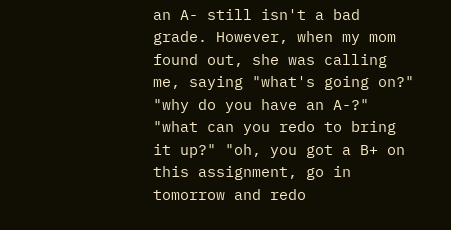an A- still isn't a bad grade. However, when my mom found out, she was calling me, saying "what's going on?" "why do you have an A-?" "what can you redo to bring it up?" "oh, you got a B+ on this assignment, go in tomorrow and redo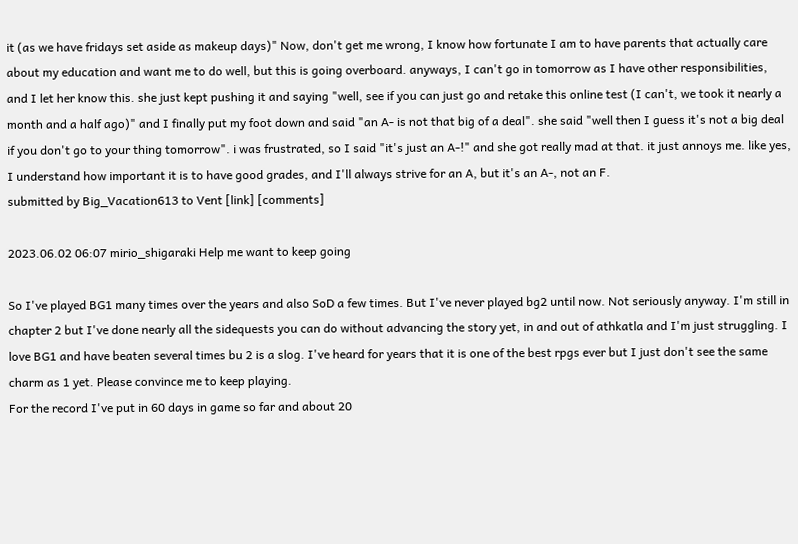it (as we have fridays set aside as makeup days)" Now, don't get me wrong, I know how fortunate I am to have parents that actually care about my education and want me to do well, but this is going overboard. anyways, I can't go in tomorrow as I have other responsibilities, and I let her know this. she just kept pushing it and saying "well, see if you can just go and retake this online test (I can't, we took it nearly a month and a half ago)" and I finally put my foot down and said "an A- is not that big of a deal". she said "well then I guess it's not a big deal if you don't go to your thing tomorrow". i was frustrated, so I said "it's just an A-!" and she got really mad at that. it just annoys me. like yes, I understand how important it is to have good grades, and I'll always strive for an A, but it's an A-, not an F.
submitted by Big_Vacation613 to Vent [link] [comments]

2023.06.02 06:07 mirio_shigaraki Help me want to keep going

So I've played BG1 many times over the years and also SoD a few times. But I've never played bg2 until now. Not seriously anyway. I'm still in chapter 2 but I've done nearly all the sidequests you can do without advancing the story yet, in and out of athkatla and I'm just struggling. I love BG1 and have beaten several times bu 2 is a slog. I've heard for years that it is one of the best rpgs ever but I just don't see the same charm as 1 yet. Please convince me to keep playing.
For the record I've put in 60 days in game so far and about 20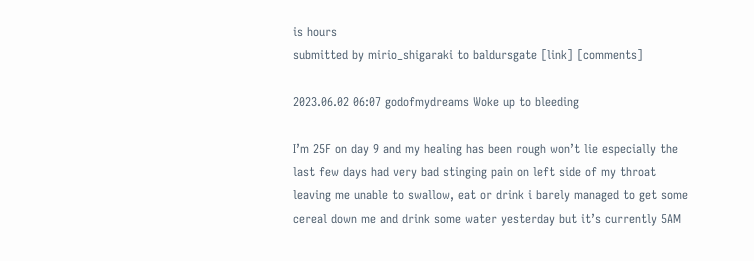is hours
submitted by mirio_shigaraki to baldursgate [link] [comments]

2023.06.02 06:07 godofmydreams Woke up to bleeding

I’m 25F on day 9 and my healing has been rough won’t lie especially the last few days had very bad stinging pain on left side of my throat leaving me unable to swallow, eat or drink i barely managed to get some cereal down me and drink some water yesterday but it’s currently 5AM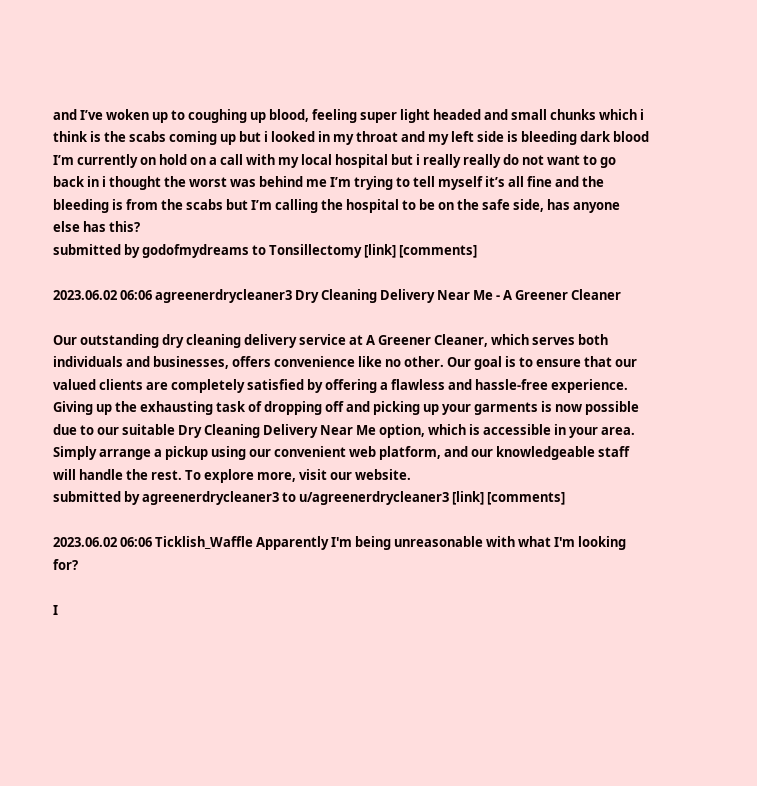and I’ve woken up to coughing up blood, feeling super light headed and small chunks which i think is the scabs coming up but i looked in my throat and my left side is bleeding dark blood I’m currently on hold on a call with my local hospital but i really really do not want to go back in i thought the worst was behind me I’m trying to tell myself it’s all fine and the bleeding is from the scabs but I’m calling the hospital to be on the safe side, has anyone else has this?
submitted by godofmydreams to Tonsillectomy [link] [comments]

2023.06.02 06:06 agreenerdrycleaner3 Dry Cleaning Delivery Near Me - A Greener Cleaner

Our outstanding dry cleaning delivery service at A Greener Cleaner, which serves both individuals and businesses, offers convenience like no other. Our goal is to ensure that our valued clients are completely satisfied by offering a flawless and hassle-free experience. Giving up the exhausting task of dropping off and picking up your garments is now possible due to our suitable Dry Cleaning Delivery Near Me option, which is accessible in your area. Simply arrange a pickup using our convenient web platform, and our knowledgeable staff will handle the rest. To explore more, visit our website.
submitted by agreenerdrycleaner3 to u/agreenerdrycleaner3 [link] [comments]

2023.06.02 06:06 Ticklish_Waffle Apparently I'm being unreasonable with what I'm looking for?

I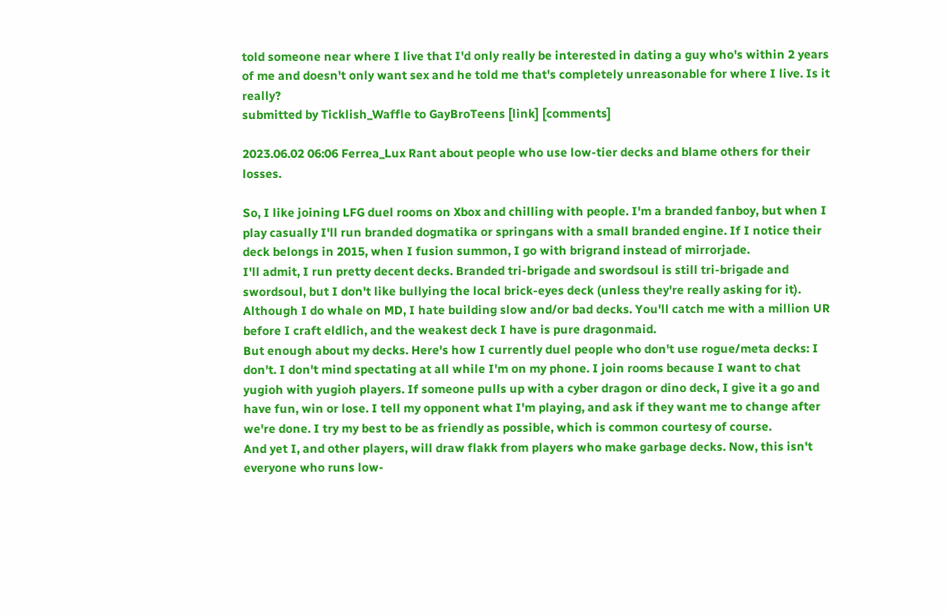told someone near where I live that I'd only really be interested in dating a guy who's within 2 years of me and doesn't only want sex and he told me that's completely unreasonable for where I live. Is it really?
submitted by Ticklish_Waffle to GayBroTeens [link] [comments]

2023.06.02 06:06 Ferrea_Lux Rant about people who use low-tier decks and blame others for their losses.

So, I like joining LFG duel rooms on Xbox and chilling with people. I'm a branded fanboy, but when I play casually I'll run branded dogmatika or springans with a small branded engine. If I notice their deck belongs in 2015, when I fusion summon, I go with brigrand instead of mirrorjade.
I'll admit, I run pretty decent decks. Branded tri-brigade and swordsoul is still tri-brigade and swordsoul, but I don't like bullying the local brick-eyes deck (unless they're really asking for it). Although I do whale on MD, I hate building slow and/or bad decks. You'll catch me with a million UR before I craft eldlich, and the weakest deck I have is pure dragonmaid.
But enough about my decks. Here's how I currently duel people who don't use rogue/meta decks: I don't. I don't mind spectating at all while I'm on my phone. I join rooms because I want to chat yugioh with yugioh players. If someone pulls up with a cyber dragon or dino deck, I give it a go and have fun, win or lose. I tell my opponent what I'm playing, and ask if they want me to change after we're done. I try my best to be as friendly as possible, which is common courtesy of course.
And yet I, and other players, will draw flakk from players who make garbage decks. Now, this isn't everyone who runs low-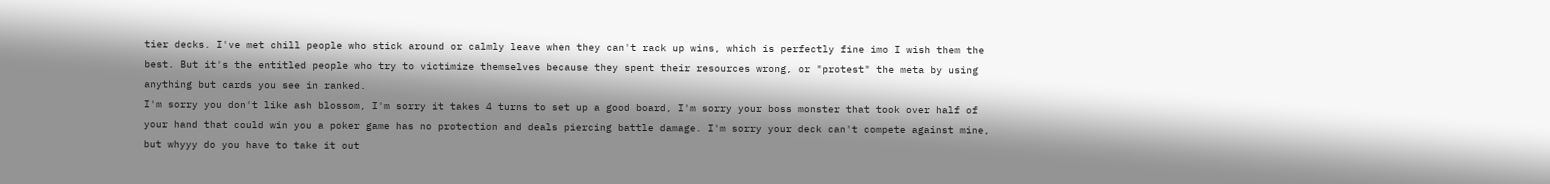tier decks. I've met chill people who stick around or calmly leave when they can't rack up wins, which is perfectly fine imo I wish them the best. But it's the entitled people who try to victimize themselves because they spent their resources wrong, or "protest" the meta by using anything but cards you see in ranked.
I'm sorry you don't like ash blossom, I'm sorry it takes 4 turns to set up a good board, I'm sorry your boss monster that took over half of your hand that could win you a poker game has no protection and deals piercing battle damage. I'm sorry your deck can't compete against mine, but whyyy do you have to take it out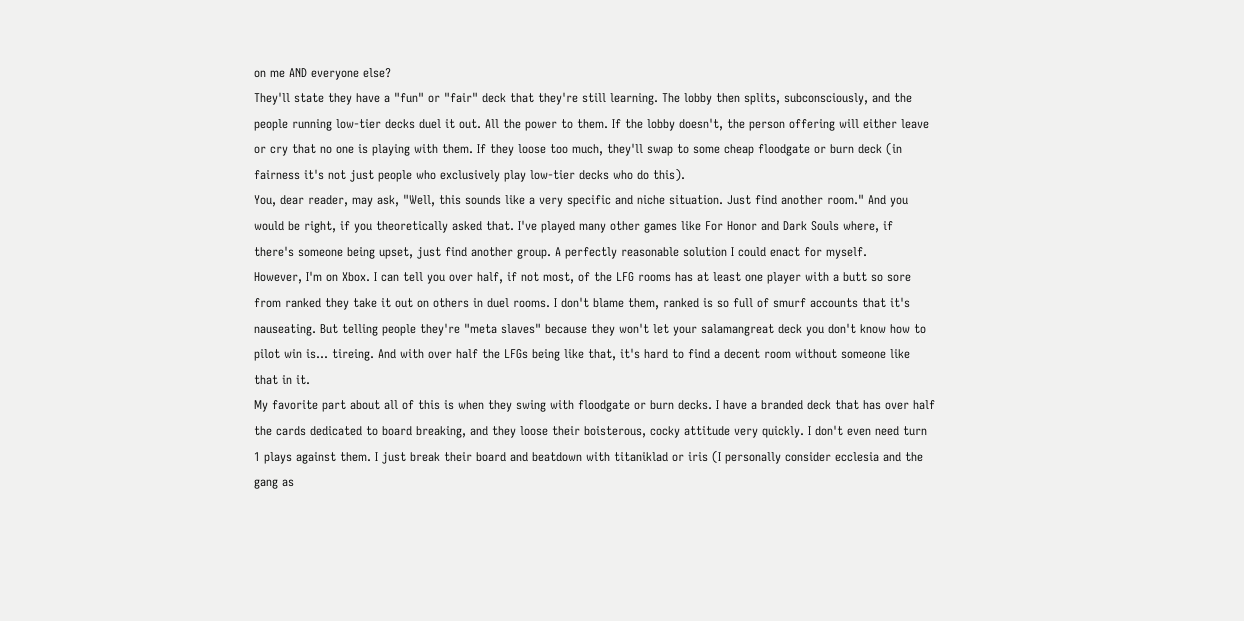on me AND everyone else?
They'll state they have a "fun" or "fair" deck that they're still learning. The lobby then splits, subconsciously, and the people running low-tier decks duel it out. All the power to them. If the lobby doesn't, the person offering will either leave or cry that no one is playing with them. If they loose too much, they'll swap to some cheap floodgate or burn deck (in fairness it's not just people who exclusively play low-tier decks who do this).
You, dear reader, may ask, "Well, this sounds like a very specific and niche situation. Just find another room." And you would be right, if you theoretically asked that. I've played many other games like For Honor and Dark Souls where, if there's someone being upset, just find another group. A perfectly reasonable solution I could enact for myself.
However, I'm on Xbox. I can tell you over half, if not most, of the LFG rooms has at least one player with a butt so sore from ranked they take it out on others in duel rooms. I don't blame them, ranked is so full of smurf accounts that it's nauseating. But telling people they're "meta slaves" because they won't let your salamangreat deck you don't know how to pilot win is... tireing. And with over half the LFGs being like that, it's hard to find a decent room without someone like that in it.
My favorite part about all of this is when they swing with floodgate or burn decks. I have a branded deck that has over half the cards dedicated to board breaking, and they loose their boisterous, cocky attitude very quickly. I don't even need turn 1 plays against them. I just break their board and beatdown with titaniklad or iris (I personally consider ecclesia and the gang as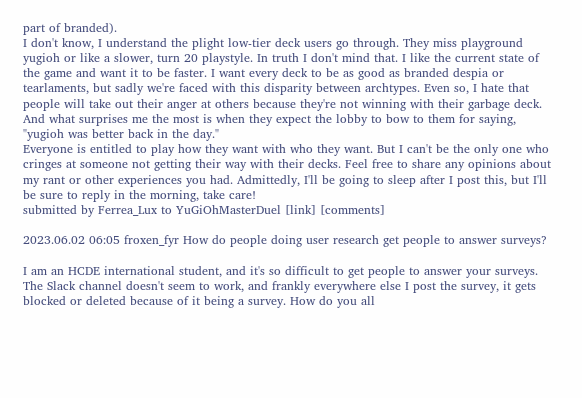part of branded).
I don't know, I understand the plight low-tier deck users go through. They miss playground yugioh or like a slower, turn 20 playstyle. In truth I don't mind that. I like the current state of the game and want it to be faster. I want every deck to be as good as branded despia or tearlaments, but sadly we're faced with this disparity between archtypes. Even so, I hate that people will take out their anger at others because they're not winning with their garbage deck. And what surprises me the most is when they expect the lobby to bow to them for saying, "yugioh was better back in the day."
Everyone is entitled to play how they want with who they want. But I can't be the only one who cringes at someone not getting their way with their decks. Feel free to share any opinions about my rant or other experiences you had. Admittedly, I'll be going to sleep after I post this, but I'll be sure to reply in the morning, take care!
submitted by Ferrea_Lux to YuGiOhMasterDuel [link] [comments]

2023.06.02 06:05 froxen_fyr How do people doing user research get people to answer surveys?

I am an HCDE international student, and it's so difficult to get people to answer your surveys. The Slack channel doesn't seem to work, and frankly everywhere else I post the survey, it gets blocked or deleted because of it being a survey. How do you all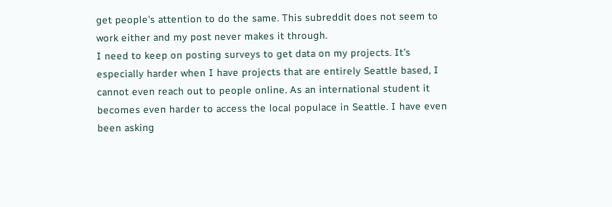get people's attention to do the same. This subreddit does not seem to work either and my post never makes it through.
I need to keep on posting surveys to get data on my projects. It's especially harder when I have projects that are entirely Seattle based, I cannot even reach out to people online. As an international student it becomes even harder to access the local populace in Seattle. I have even been asking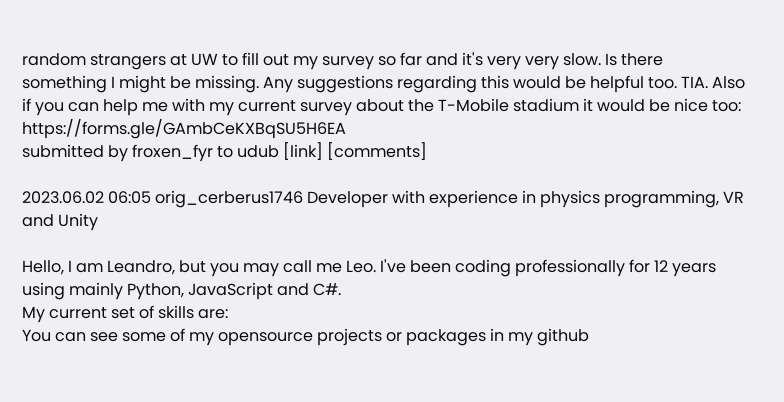random strangers at UW to fill out my survey so far and it's very very slow. Is there something I might be missing. Any suggestions regarding this would be helpful too. TIA. Also if you can help me with my current survey about the T-Mobile stadium it would be nice too: https://forms.gle/GAmbCeKXBqSU5H6EA
submitted by froxen_fyr to udub [link] [comments]

2023.06.02 06:05 orig_cerberus1746 Developer with experience in physics programming, VR and Unity

Hello, I am Leandro, but you may call me Leo. I've been coding professionally for 12 years using mainly Python, JavaScript and C#.
My current set of skills are:
You can see some of my opensource projects or packages in my github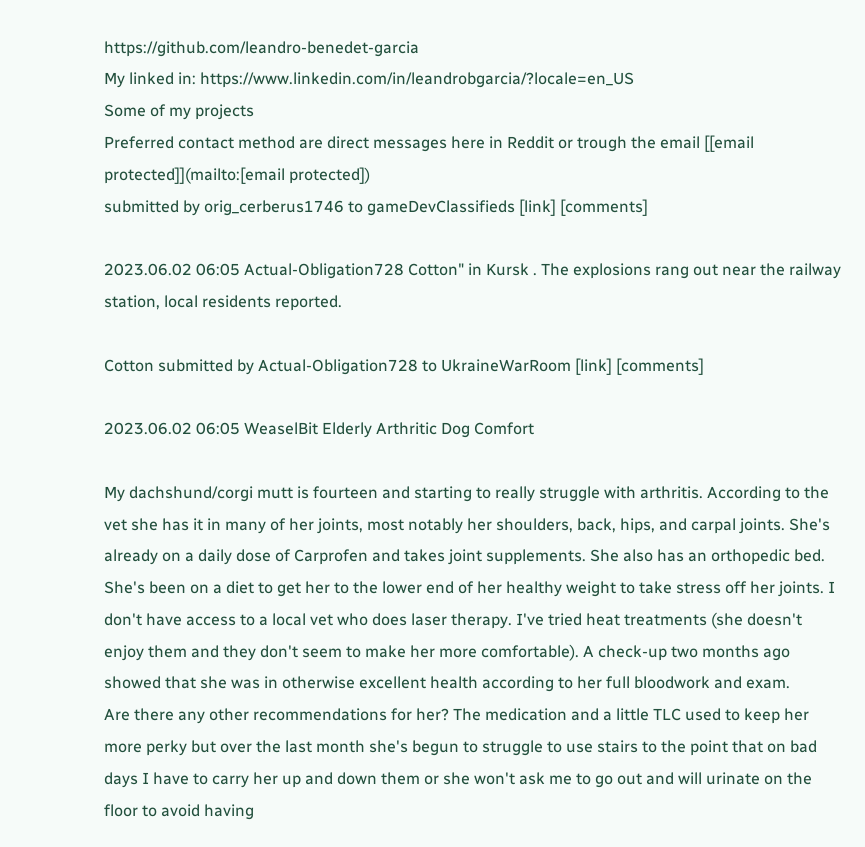https://github.com/leandro-benedet-garcia
My linked in: https://www.linkedin.com/in/leandrobgarcia/?locale=en_US
Some of my projects
Preferred contact method are direct messages here in Reddit or trough the email [[email protected]](mailto:[email protected])
submitted by orig_cerberus1746 to gameDevClassifieds [link] [comments]

2023.06.02 06:05 Actual-Obligation728 Cotton" in Kursk . The explosions rang out near the railway station, local residents reported.

Cotton submitted by Actual-Obligation728 to UkraineWarRoom [link] [comments]

2023.06.02 06:05 WeaselBit Elderly Arthritic Dog Comfort

My dachshund/corgi mutt is fourteen and starting to really struggle with arthritis. According to the vet she has it in many of her joints, most notably her shoulders, back, hips, and carpal joints. She's already on a daily dose of Carprofen and takes joint supplements. She also has an orthopedic bed. She's been on a diet to get her to the lower end of her healthy weight to take stress off her joints. I don't have access to a local vet who does laser therapy. I've tried heat treatments (she doesn't enjoy them and they don't seem to make her more comfortable). A check-up two months ago showed that she was in otherwise excellent health according to her full bloodwork and exam.
Are there any other recommendations for her? The medication and a little TLC used to keep her more perky but over the last month she's begun to struggle to use stairs to the point that on bad days I have to carry her up and down them or she won't ask me to go out and will urinate on the floor to avoid having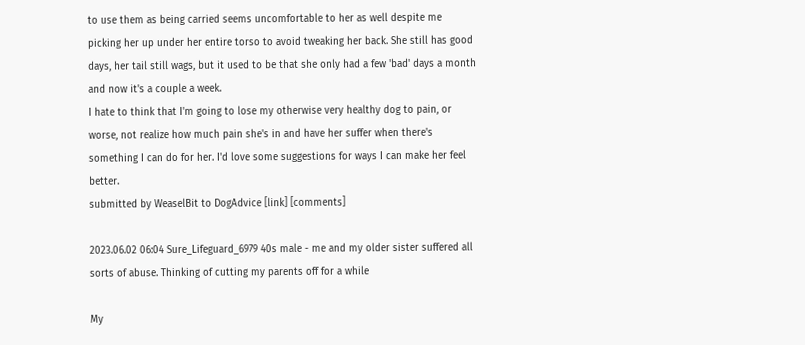to use them as being carried seems uncomfortable to her as well despite me picking her up under her entire torso to avoid tweaking her back. She still has good days, her tail still wags, but it used to be that she only had a few 'bad' days a month and now it's a couple a week.
I hate to think that I'm going to lose my otherwise very healthy dog to pain, or worse, not realize how much pain she's in and have her suffer when there's something I can do for her. I'd love some suggestions for ways I can make her feel better.
submitted by WeaselBit to DogAdvice [link] [comments]

2023.06.02 06:04 Sure_Lifeguard_6979 40s male - me and my older sister suffered all sorts of abuse. Thinking of cutting my parents off for a while

My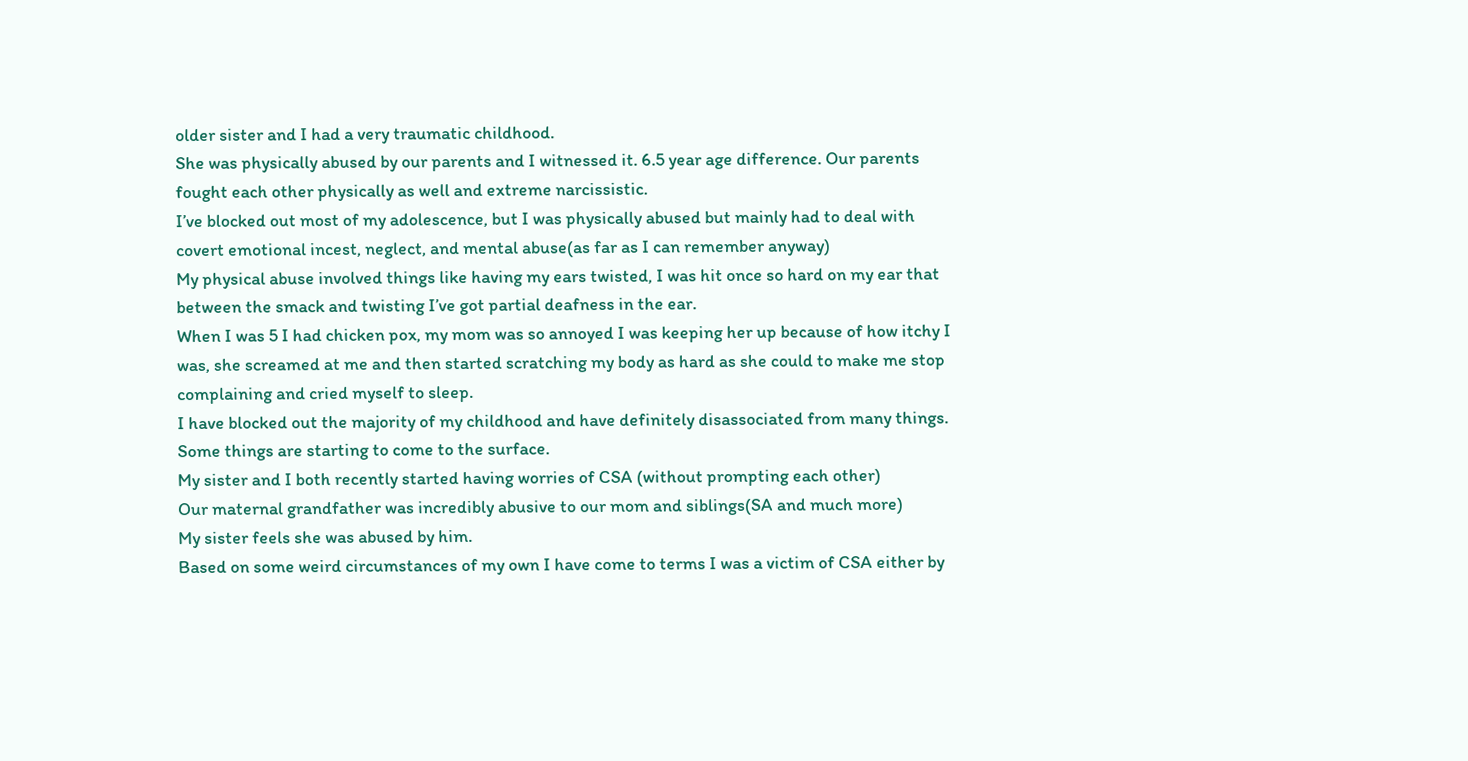older sister and I had a very traumatic childhood.
She was physically abused by our parents and I witnessed it. 6.5 year age difference. Our parents fought each other physically as well and extreme narcissistic.
I’ve blocked out most of my adolescence, but I was physically abused but mainly had to deal with covert emotional incest, neglect, and mental abuse(as far as I can remember anyway)
My physical abuse involved things like having my ears twisted, I was hit once so hard on my ear that between the smack and twisting I’ve got partial deafness in the ear.
When I was 5 I had chicken pox, my mom was so annoyed I was keeping her up because of how itchy I was, she screamed at me and then started scratching my body as hard as she could to make me stop complaining and cried myself to sleep.
I have blocked out the majority of my childhood and have definitely disassociated from many things. Some things are starting to come to the surface.
My sister and I both recently started having worries of CSA (without prompting each other)
Our maternal grandfather was incredibly abusive to our mom and siblings(SA and much more)
My sister feels she was abused by him.
Based on some weird circumstances of my own I have come to terms I was a victim of CSA either by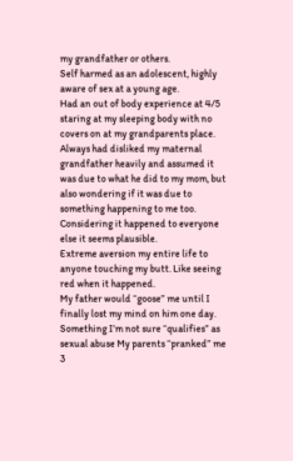my grandfather or others.
Self harmed as an adolescent, highly aware of sex at a young age.
Had an out of body experience at 4/5 staring at my sleeping body with no covers on at my grandparents place.
Always had disliked my maternal grandfather heavily and assumed it was due to what he did to my mom, but also wondering if it was due to something happening to me too.
Considering it happened to everyone else it seems plausible.
Extreme aversion my entire life to anyone touching my butt. Like seeing red when it happened.
My father would “goose” me until I finally lost my mind on him one day.
Something I’m not sure “qualifies” as sexual abuse My parents “pranked” me 3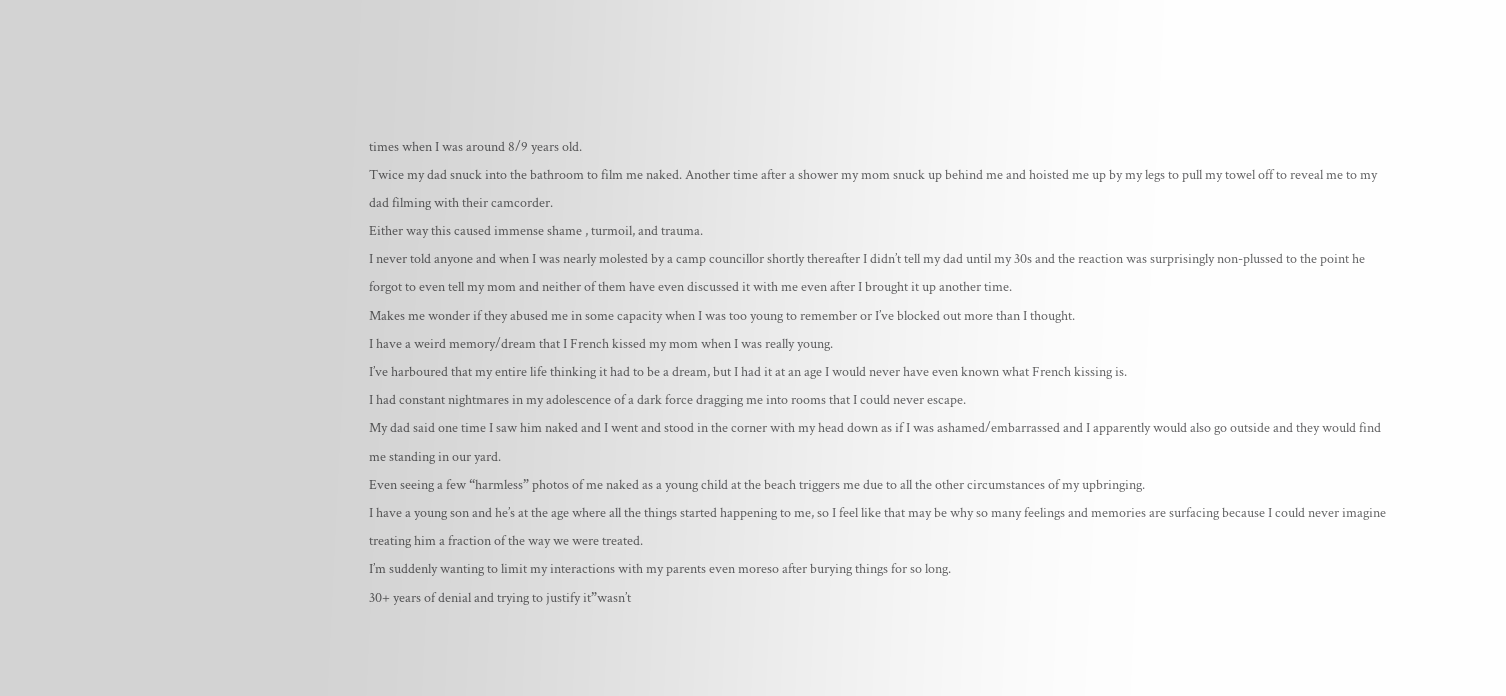times when I was around 8/9 years old.
Twice my dad snuck into the bathroom to film me naked. Another time after a shower my mom snuck up behind me and hoisted me up by my legs to pull my towel off to reveal me to my dad filming with their camcorder.
Either way this caused immense shame , turmoil, and trauma.
I never told anyone and when I was nearly molested by a camp councillor shortly thereafter I didn’t tell my dad until my 30s and the reaction was surprisingly non-plussed to the point he forgot to even tell my mom and neither of them have even discussed it with me even after I brought it up another time.
Makes me wonder if they abused me in some capacity when I was too young to remember or I’ve blocked out more than I thought.
I have a weird memory/dream that I French kissed my mom when I was really young.
I’ve harboured that my entire life thinking it had to be a dream, but I had it at an age I would never have even known what French kissing is.
I had constant nightmares in my adolescence of a dark force dragging me into rooms that I could never escape.
My dad said one time I saw him naked and I went and stood in the corner with my head down as if I was ashamed/embarrassed and I apparently would also go outside and they would find me standing in our yard.
Even seeing a few “harmless” photos of me naked as a young child at the beach triggers me due to all the other circumstances of my upbringing.
I have a young son and he’s at the age where all the things started happening to me, so I feel like that may be why so many feelings and memories are surfacing because I could never imagine treating him a fraction of the way we were treated.
I’m suddenly wanting to limit my interactions with my parents even moreso after burying things for so long.
30+ years of denial and trying to justify it”wasn’t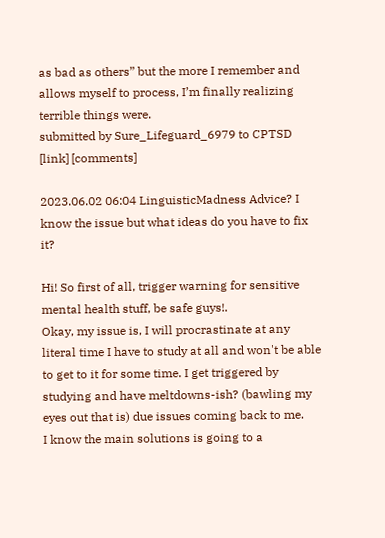as bad as others” but the more I remember and allows myself to process, I’m finally realizing terrible things were.
submitted by Sure_Lifeguard_6979 to CPTSD [link] [comments]

2023.06.02 06:04 LinguisticMadness Advice? I know the issue but what ideas do you have to fix it?

Hi! So first of all, trigger warning for sensitive mental health stuff, be safe guys!.
Okay, my issue is, I will procrastinate at any literal time I have to study at all and won't be able to get to it for some time. I get triggered by studying and have meltdowns-ish? (bawling my eyes out that is) due issues coming back to me.
I know the main solutions is going to a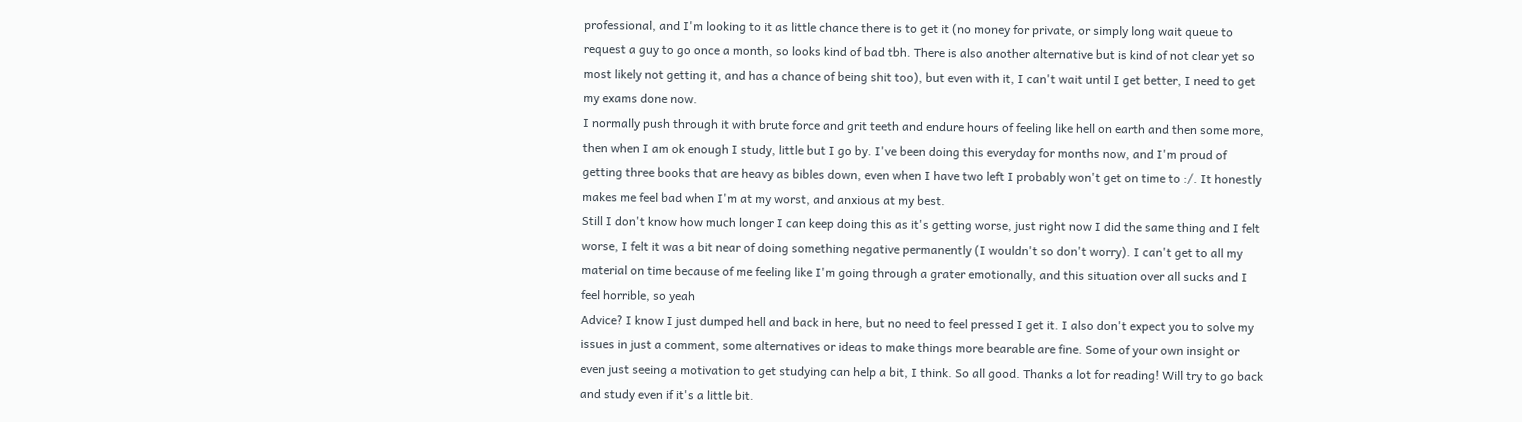professional, and I'm looking to it as little chance there is to get it (no money for private, or simply long wait queue to request a guy to go once a month, so looks kind of bad tbh. There is also another alternative but is kind of not clear yet so most likely not getting it, and has a chance of being shit too), but even with it, I can't wait until I get better, I need to get my exams done now.
I normally push through it with brute force and grit teeth and endure hours of feeling like hell on earth and then some more, then when I am ok enough I study, little but I go by. I've been doing this everyday for months now, and I'm proud of getting three books that are heavy as bibles down, even when I have two left I probably won't get on time to :/. It honestly makes me feel bad when I'm at my worst, and anxious at my best.
Still I don't know how much longer I can keep doing this as it's getting worse, just right now I did the same thing and I felt worse, I felt it was a bit near of doing something negative permanently (I wouldn't so don't worry). I can't get to all my material on time because of me feeling like I'm going through a grater emotionally, and this situation over all sucks and I feel horrible, so yeah
Advice? I know I just dumped hell and back in here, but no need to feel pressed I get it. I also don't expect you to solve my issues in just a comment, some alternatives or ideas to make things more bearable are fine. Some of your own insight or even just seeing a motivation to get studying can help a bit, I think. So all good. Thanks a lot for reading! Will try to go back and study even if it's a little bit.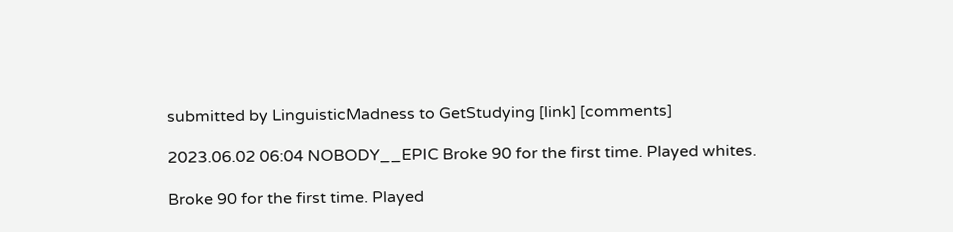submitted by LinguisticMadness to GetStudying [link] [comments]

2023.06.02 06:04 NOBODY__EPIC Broke 90 for the first time. Played whites.

Broke 90 for the first time. Played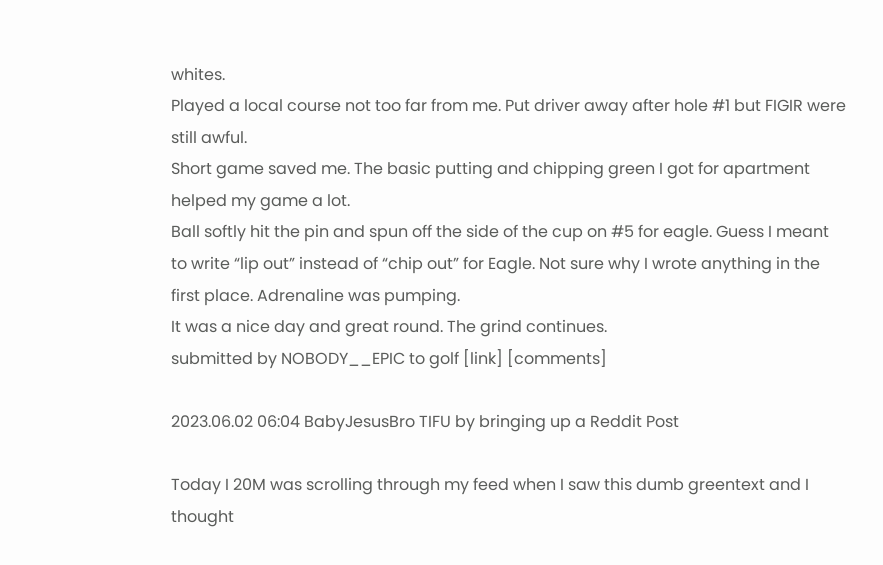whites.
Played a local course not too far from me. Put driver away after hole #1 but FIGIR were still awful.
Short game saved me. The basic putting and chipping green I got for apartment helped my game a lot.
Ball softly hit the pin and spun off the side of the cup on #5 for eagle. Guess I meant to write “lip out” instead of “chip out” for Eagle. Not sure why I wrote anything in the first place. Adrenaline was pumping.
It was a nice day and great round. The grind continues.
submitted by NOBODY__EPIC to golf [link] [comments]

2023.06.02 06:04 BabyJesusBro TIFU by bringing up a Reddit Post

Today I 20M was scrolling through my feed when I saw this dumb greentext and I thought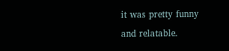it was pretty funny and relatable.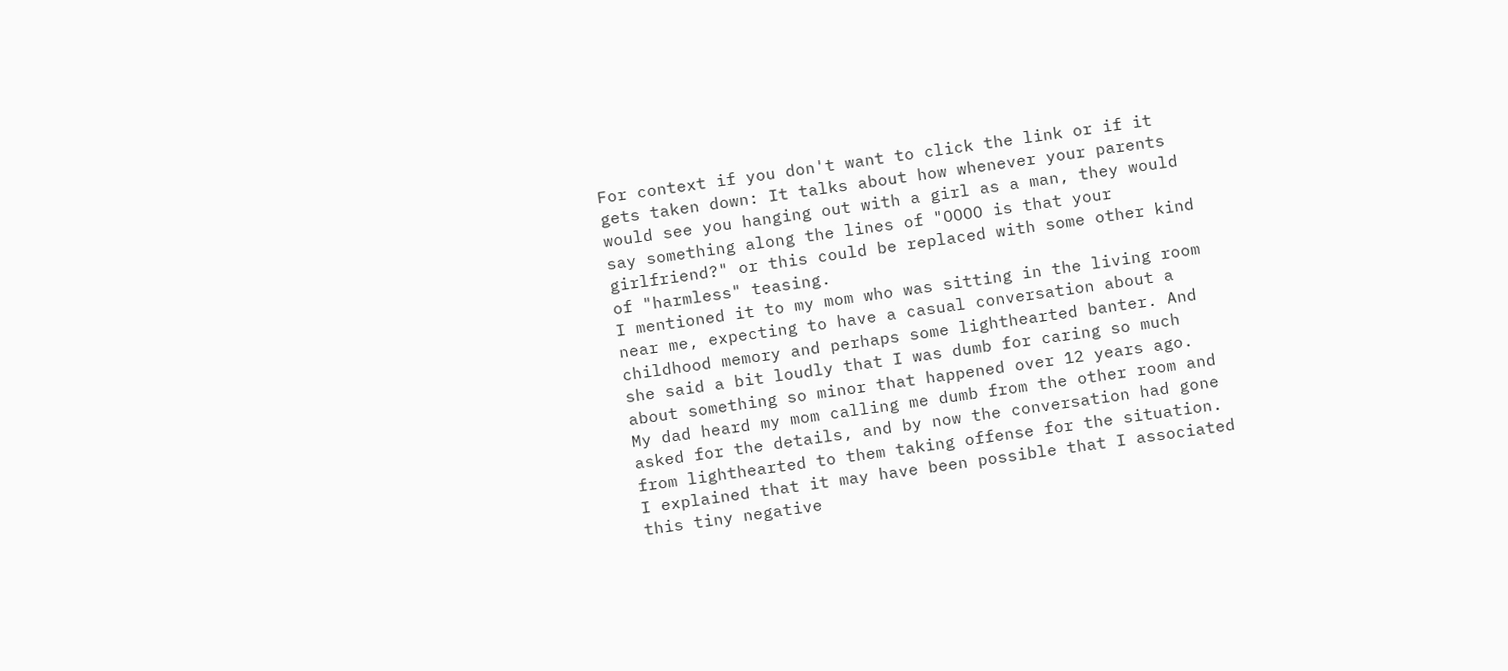For context if you don't want to click the link or if it gets taken down: It talks about how whenever your parents would see you hanging out with a girl as a man, they would say something along the lines of "OOOO is that your girlfriend?" or this could be replaced with some other kind of "harmless" teasing.
I mentioned it to my mom who was sitting in the living room near me, expecting to have a casual conversation about a childhood memory and perhaps some lighthearted banter. And she said a bit loudly that I was dumb for caring so much about something so minor that happened over 12 years ago.
My dad heard my mom calling me dumb from the other room and asked for the details, and by now the conversation had gone from lighthearted to them taking offense for the situation. I explained that it may have been possible that I associated this tiny negative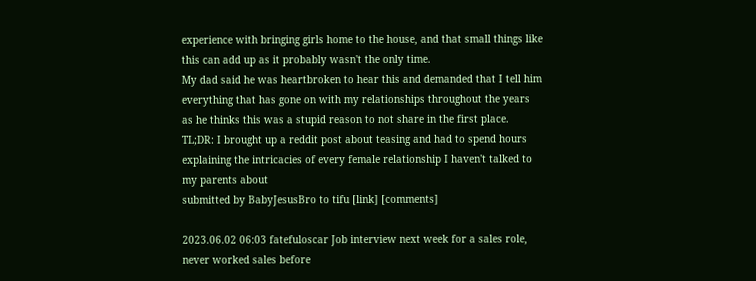experience with bringing girls home to the house, and that small things like this can add up as it probably wasn't the only time.
My dad said he was heartbroken to hear this and demanded that I tell him everything that has gone on with my relationships throughout the years as he thinks this was a stupid reason to not share in the first place.
TL;DR: I brought up a reddit post about teasing and had to spend hours explaining the intricacies of every female relationship I haven't talked to my parents about
submitted by BabyJesusBro to tifu [link] [comments]

2023.06.02 06:03 fatefuloscar Job interview next week for a sales role, never worked sales before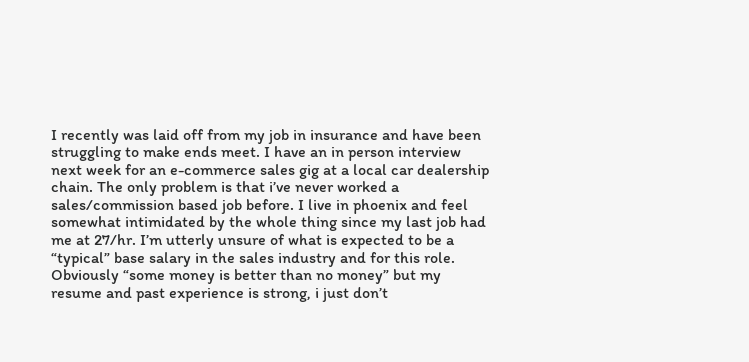I recently was laid off from my job in insurance and have been struggling to make ends meet. I have an in person interview next week for an e-commerce sales gig at a local car dealership chain. The only problem is that i’ve never worked a sales/commission based job before. I live in phoenix and feel somewhat intimidated by the whole thing since my last job had me at 27/hr. I’m utterly unsure of what is expected to be a “typical” base salary in the sales industry and for this role. Obviously “some money is better than no money” but my resume and past experience is strong, i just don’t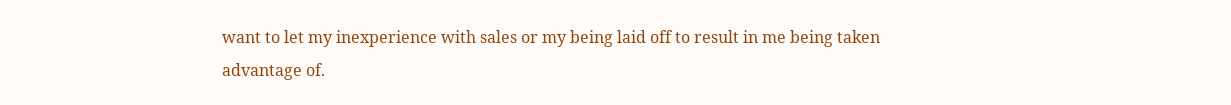want to let my inexperience with sales or my being laid off to result in me being taken advantage of.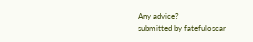Any advice?
submitted by fatefuloscar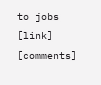to jobs [link] [comments]